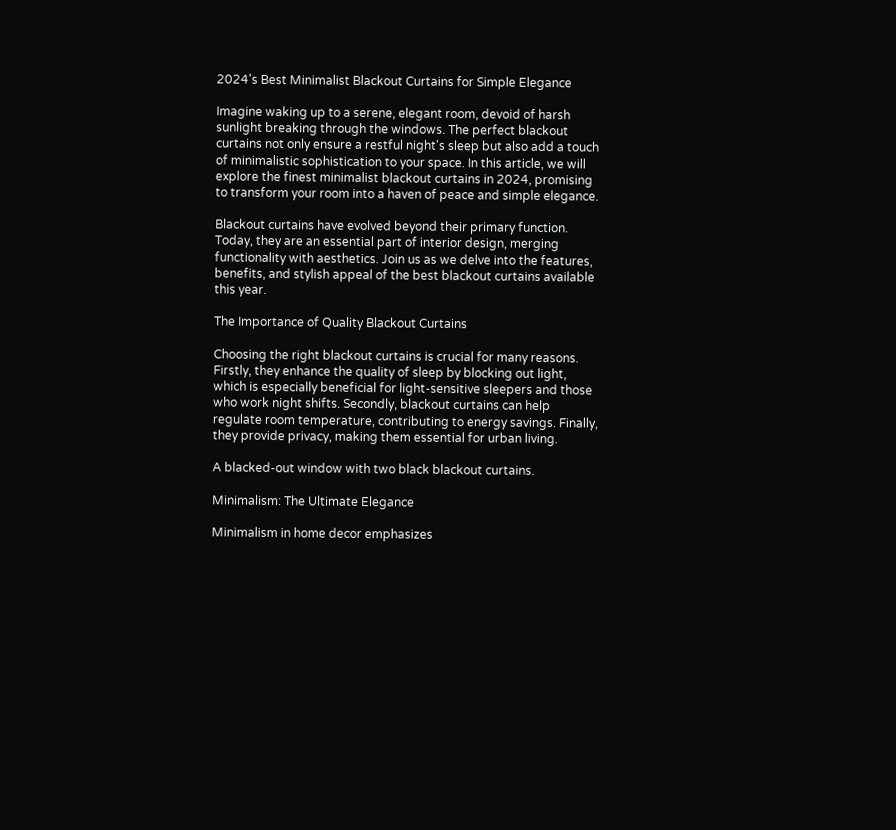2024's Best Minimalist Blackout Curtains for Simple Elegance

Imagine waking up to a serene, elegant room, devoid of harsh sunlight breaking through the windows. The perfect blackout curtains not only ensure a restful night's sleep but also add a touch of minimalistic sophistication to your space. In this article, we will explore the finest minimalist blackout curtains in 2024, promising to transform your room into a haven of peace and simple elegance.

Blackout curtains have evolved beyond their primary function. Today, they are an essential part of interior design, merging functionality with aesthetics. Join us as we delve into the features, benefits, and stylish appeal of the best blackout curtains available this year.

The Importance of Quality Blackout Curtains

Choosing the right blackout curtains is crucial for many reasons. Firstly, they enhance the quality of sleep by blocking out light, which is especially beneficial for light-sensitive sleepers and those who work night shifts. Secondly, blackout curtains can help regulate room temperature, contributing to energy savings. Finally, they provide privacy, making them essential for urban living.

A blacked-out window with two black blackout curtains.

Minimalism: The Ultimate Elegance

Minimalism in home decor emphasizes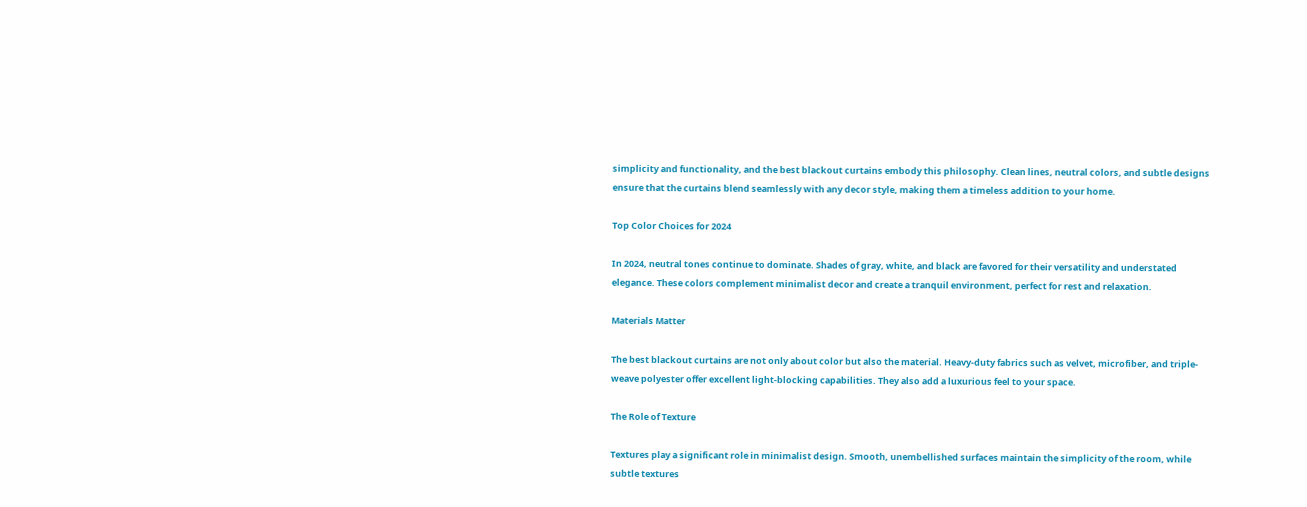simplicity and functionality, and the best blackout curtains embody this philosophy. Clean lines, neutral colors, and subtle designs ensure that the curtains blend seamlessly with any decor style, making them a timeless addition to your home.

Top Color Choices for 2024

In 2024, neutral tones continue to dominate. Shades of gray, white, and black are favored for their versatility and understated elegance. These colors complement minimalist decor and create a tranquil environment, perfect for rest and relaxation.

Materials Matter

The best blackout curtains are not only about color but also the material. Heavy-duty fabrics such as velvet, microfiber, and triple-weave polyester offer excellent light-blocking capabilities. They also add a luxurious feel to your space.

The Role of Texture

Textures play a significant role in minimalist design. Smooth, unembellished surfaces maintain the simplicity of the room, while subtle textures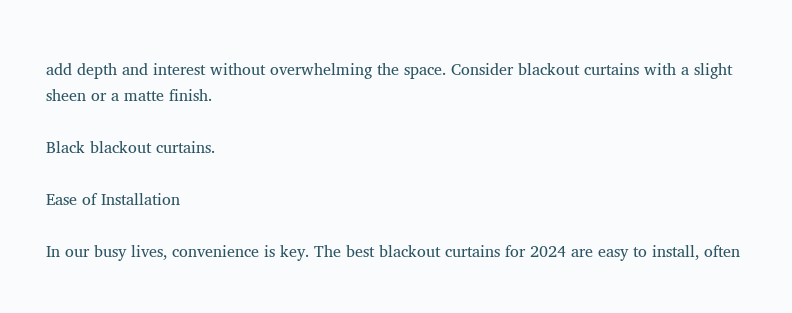add depth and interest without overwhelming the space. Consider blackout curtains with a slight sheen or a matte finish.

Black blackout curtains.

Ease of Installation

In our busy lives, convenience is key. The best blackout curtains for 2024 are easy to install, often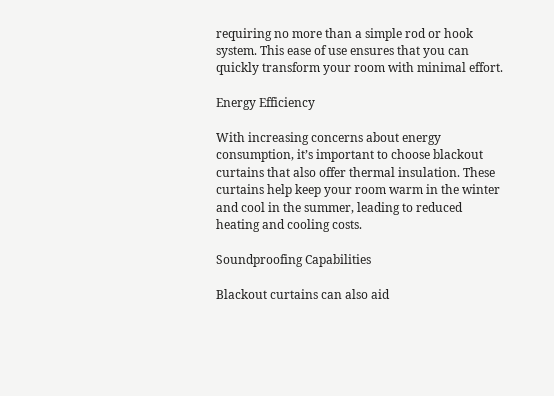requiring no more than a simple rod or hook system. This ease of use ensures that you can quickly transform your room with minimal effort.

Energy Efficiency

With increasing concerns about energy consumption, it’s important to choose blackout curtains that also offer thermal insulation. These curtains help keep your room warm in the winter and cool in the summer, leading to reduced heating and cooling costs.

Soundproofing Capabilities

Blackout curtains can also aid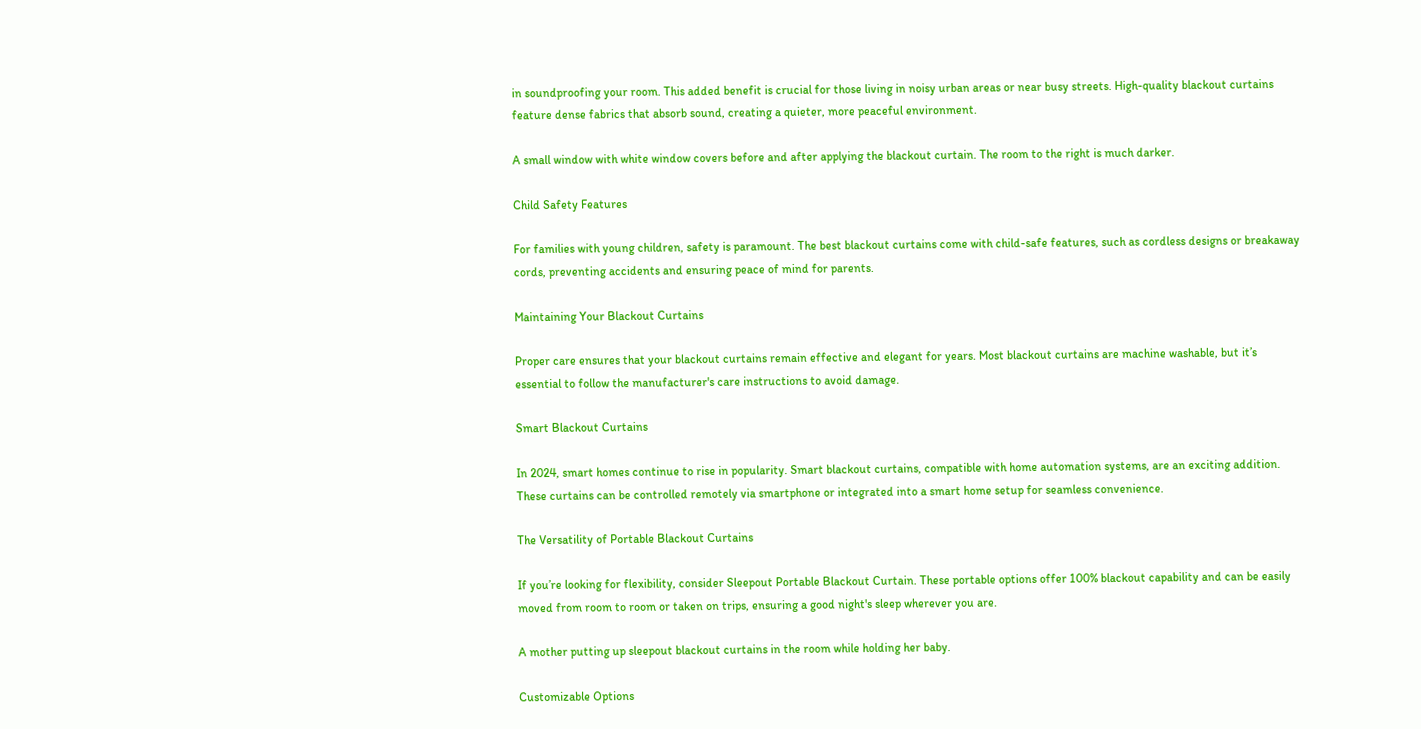in soundproofing your room. This added benefit is crucial for those living in noisy urban areas or near busy streets. High-quality blackout curtains feature dense fabrics that absorb sound, creating a quieter, more peaceful environment.

A small window with white window covers before and after applying the blackout curtain. The room to the right is much darker.

Child Safety Features

For families with young children, safety is paramount. The best blackout curtains come with child-safe features, such as cordless designs or breakaway cords, preventing accidents and ensuring peace of mind for parents.

Maintaining Your Blackout Curtains

Proper care ensures that your blackout curtains remain effective and elegant for years. Most blackout curtains are machine washable, but it’s essential to follow the manufacturer's care instructions to avoid damage.

Smart Blackout Curtains

In 2024, smart homes continue to rise in popularity. Smart blackout curtains, compatible with home automation systems, are an exciting addition. These curtains can be controlled remotely via smartphone or integrated into a smart home setup for seamless convenience.

The Versatility of Portable Blackout Curtains

If you’re looking for flexibility, consider Sleepout Portable Blackout Curtain. These portable options offer 100% blackout capability and can be easily moved from room to room or taken on trips, ensuring a good night's sleep wherever you are.

A mother putting up sleepout blackout curtains in the room while holding her baby.

Customizable Options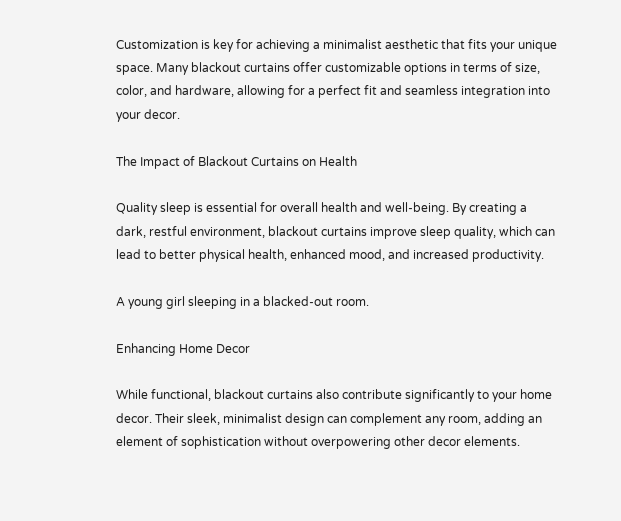Customization is key for achieving a minimalist aesthetic that fits your unique space. Many blackout curtains offer customizable options in terms of size, color, and hardware, allowing for a perfect fit and seamless integration into your decor.

The Impact of Blackout Curtains on Health

Quality sleep is essential for overall health and well-being. By creating a dark, restful environment, blackout curtains improve sleep quality, which can lead to better physical health, enhanced mood, and increased productivity.

A young girl sleeping in a blacked-out room.

Enhancing Home Decor

While functional, blackout curtains also contribute significantly to your home decor. Their sleek, minimalist design can complement any room, adding an element of sophistication without overpowering other decor elements.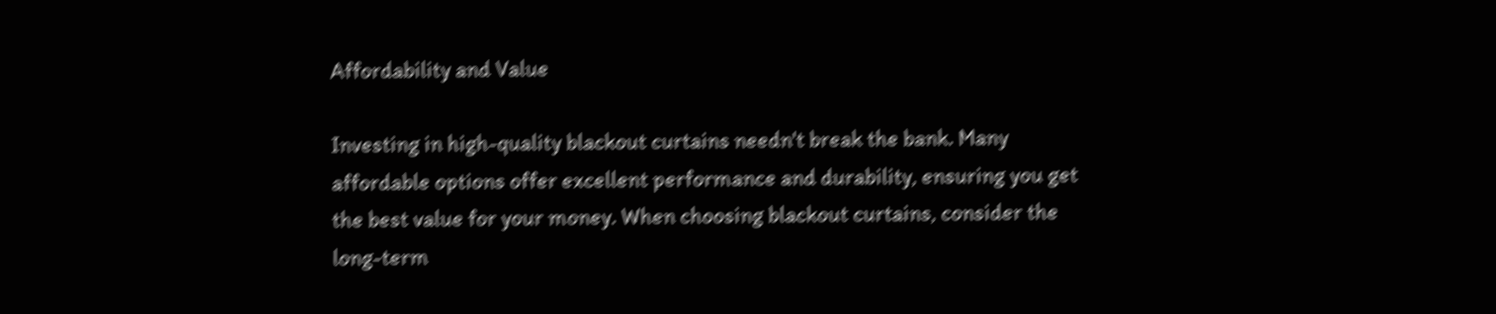Affordability and Value

Investing in high-quality blackout curtains needn't break the bank. Many affordable options offer excellent performance and durability, ensuring you get the best value for your money. When choosing blackout curtains, consider the long-term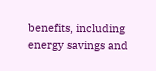benefits, including energy savings and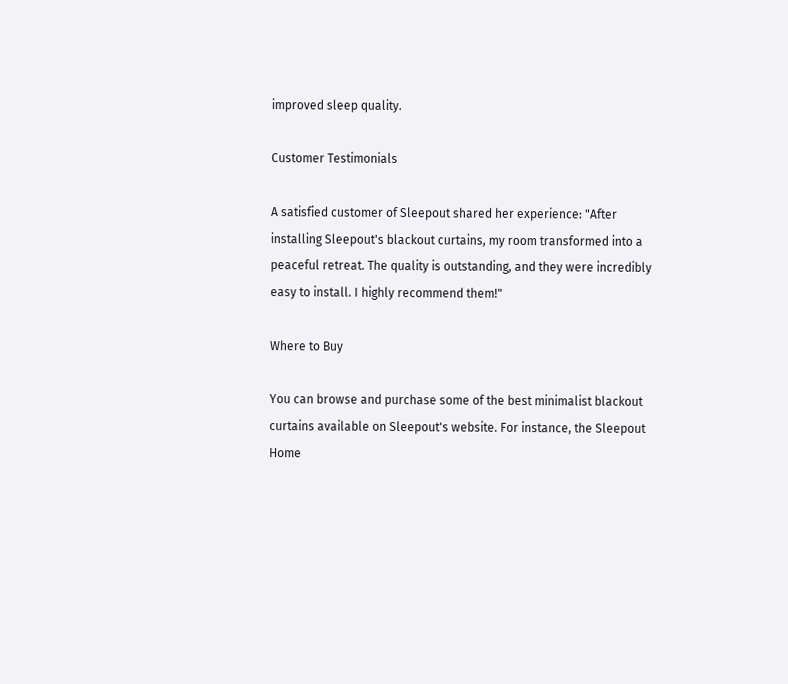improved sleep quality.

Customer Testimonials

A satisfied customer of Sleepout shared her experience: "After installing Sleepout's blackout curtains, my room transformed into a peaceful retreat. The quality is outstanding, and they were incredibly easy to install. I highly recommend them!"

Where to Buy

You can browse and purchase some of the best minimalist blackout curtains available on Sleepout's website. For instance, the Sleepout Home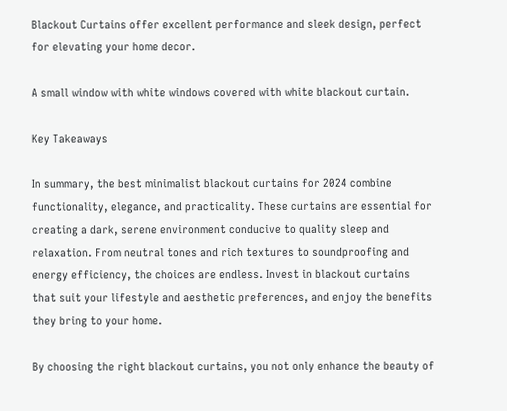Blackout Curtains offer excellent performance and sleek design, perfect for elevating your home decor.

A small window with white windows covered with white blackout curtain.

Key Takeaways

In summary, the best minimalist blackout curtains for 2024 combine functionality, elegance, and practicality. These curtains are essential for creating a dark, serene environment conducive to quality sleep and relaxation. From neutral tones and rich textures to soundproofing and energy efficiency, the choices are endless. Invest in blackout curtains that suit your lifestyle and aesthetic preferences, and enjoy the benefits they bring to your home.

By choosing the right blackout curtains, you not only enhance the beauty of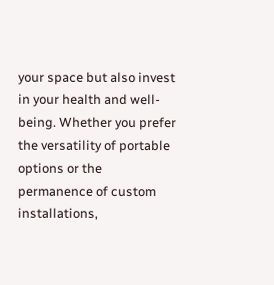your space but also invest in your health and well-being. Whether you prefer the versatility of portable options or the permanence of custom installations,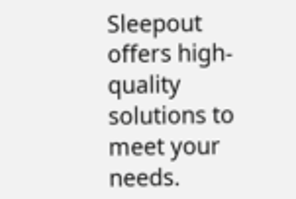Sleepout offers high-quality solutions to meet your needs.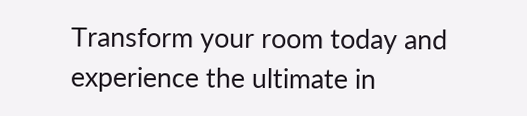Transform your room today and experience the ultimate in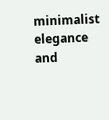minimalist elegance and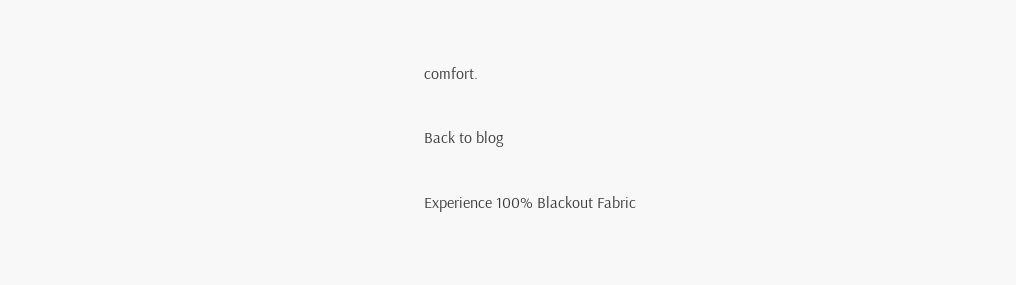comfort.

Back to blog

Experience 100% Blackout Fabric